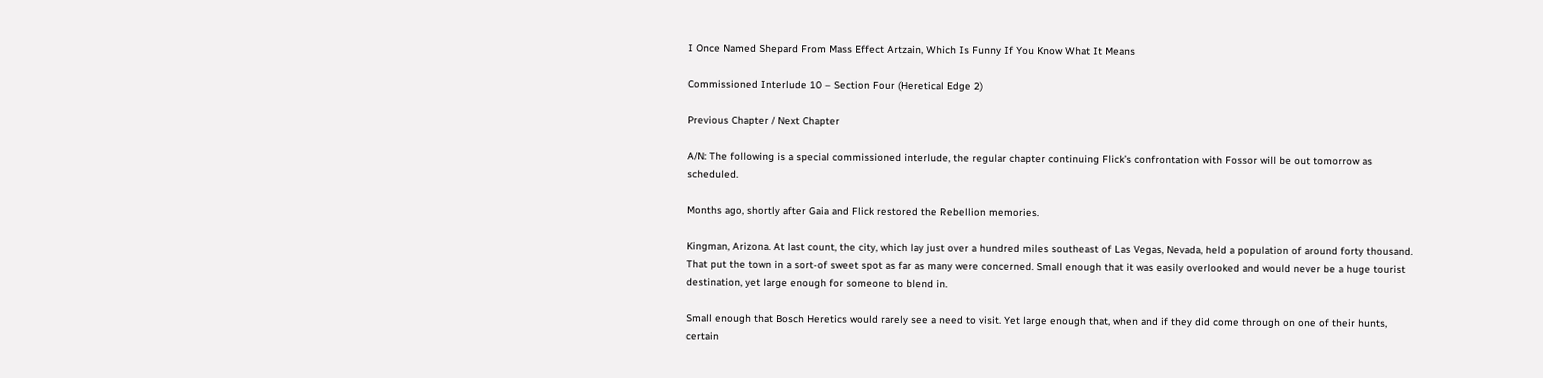I Once Named Shepard From Mass Effect Artzain‚ Which Is Funny If You Know What It Means

Commissioned Interlude 10 – Section Four (Heretical Edge 2)

Previous Chapter / Next Chapter

A/N: The following is a special commissioned interlude, the regular chapter continuing Flick’s confrontation with Fossor will be out tomorrow as scheduled.

Months ago, shortly after Gaia and Flick restored the Rebellion memories.

Kingman, Arizona. At last count, the city, which lay just over a hundred miles southeast of Las Vegas, Nevada, held a population of around forty thousand. That put the town in a sort-of sweet spot as far as many were concerned. Small enough that it was easily overlooked and would never be a huge tourist destination, yet large enough for someone to blend in.

Small enough that Bosch Heretics would rarely see a need to visit. Yet large enough that, when and if they did come through on one of their hunts, certain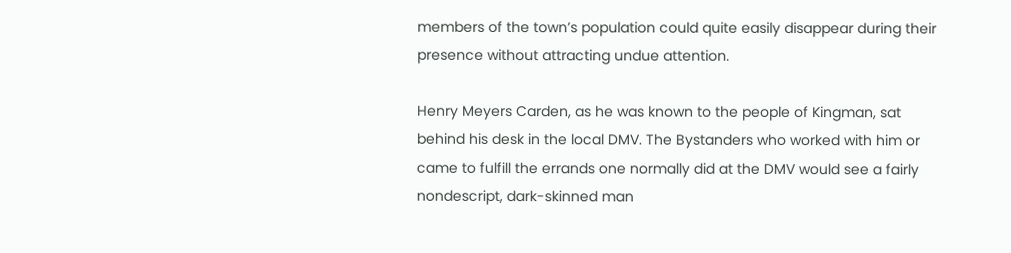members of the town’s population could quite easily disappear during their presence without attracting undue attention.

Henry Meyers Carden, as he was known to the people of Kingman, sat behind his desk in the local DMV. The Bystanders who worked with him or came to fulfill the errands one normally did at the DMV would see a fairly nondescript, dark-skinned man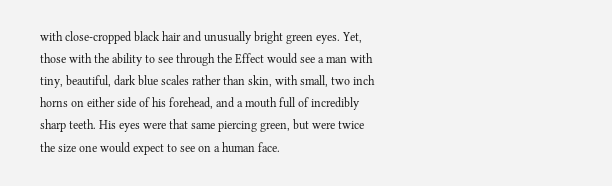with close-cropped black hair and unusually bright green eyes. Yet, those with the ability to see through the Effect would see a man with tiny, beautiful, dark blue scales rather than skin, with small, two inch horns on either side of his forehead, and a mouth full of incredibly sharp teeth. His eyes were that same piercing green, but were twice the size one would expect to see on a human face.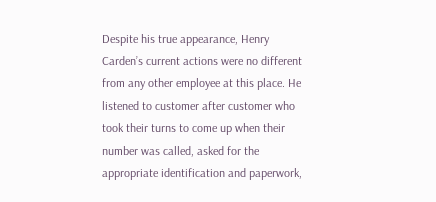Despite his true appearance, Henry Carden’s current actions were no different from any other employee at this place. He listened to customer after customer who took their turns to come up when their number was called, asked for the appropriate identification and paperwork,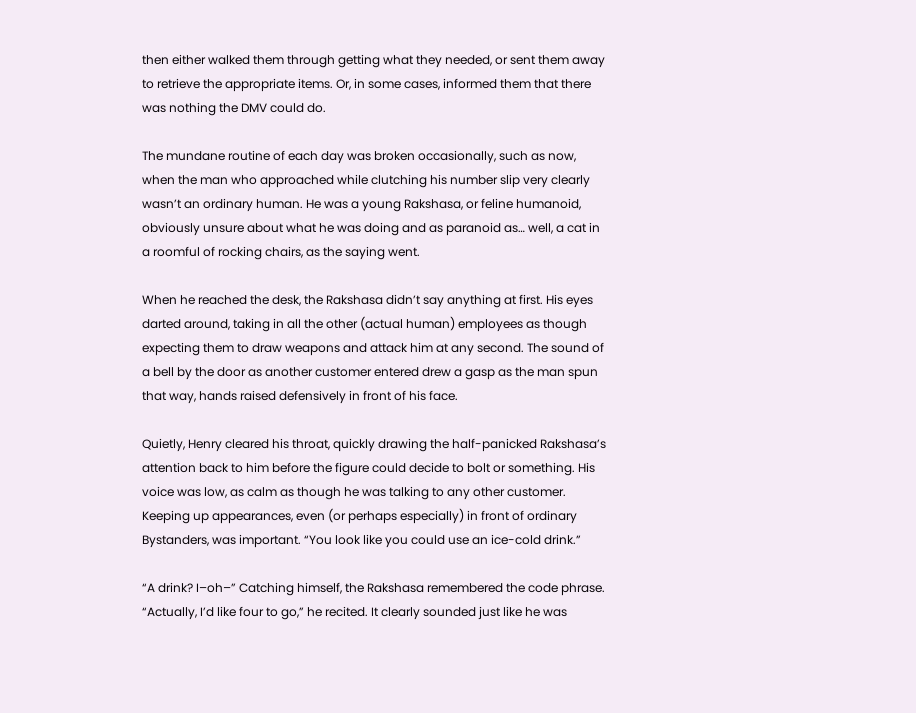then either walked them through getting what they needed, or sent them away to retrieve the appropriate items. Or, in some cases, informed them that there was nothing the DMV could do.

The mundane routine of each day was broken occasionally, such as now, when the man who approached while clutching his number slip very clearly wasn’t an ordinary human. He was a young Rakshasa, or feline humanoid, obviously unsure about what he was doing and as paranoid as… well, a cat in a roomful of rocking chairs, as the saying went.

When he reached the desk, the Rakshasa didn’t say anything at first. His eyes darted around, taking in all the other (actual human) employees as though expecting them to draw weapons and attack him at any second. The sound of a bell by the door as another customer entered drew a gasp as the man spun that way, hands raised defensively in front of his face.

Quietly, Henry cleared his throat, quickly drawing the half-panicked Rakshasa’s attention back to him before the figure could decide to bolt or something. His voice was low, as calm as though he was talking to any other customer. Keeping up appearances, even (or perhaps especially) in front of ordinary Bystanders, was important. “You look like you could use an ice-cold drink.”

“A drink? I–oh–” Catching himself, the Rakshasa remembered the code phrase. “Actually, I’d like four to go,” he recited. It clearly sounded just like he was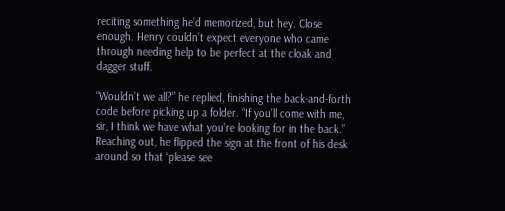reciting something he’d memorized, but hey. Close enough. Henry couldn’t expect everyone who came through needing help to be perfect at the cloak and dagger stuff.

“Wouldn’t we all?” he replied, finishing the back-and-forth code before picking up a folder. “If you’ll come with me, sir, I think we have what you’re looking for in the back.” Reaching out, he flipped the sign at the front of his desk around so that ‘please see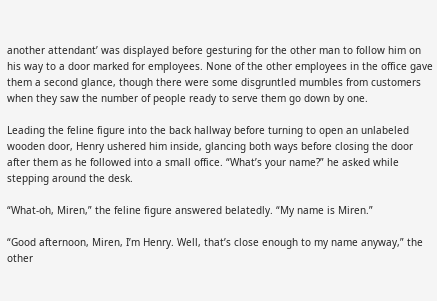another attendant’ was displayed before gesturing for the other man to follow him on his way to a door marked for employees. None of the other employees in the office gave them a second glance, though there were some disgruntled mumbles from customers when they saw the number of people ready to serve them go down by one.

Leading the feline figure into the back hallway before turning to open an unlabeled wooden door, Henry ushered him inside, glancing both ways before closing the door after them as he followed into a small office. “What’s your name?” he asked while stepping around the desk.

“What-oh, Miren,” the feline figure answered belatedly. “My name is Miren.”

“Good afternoon, Miren, I’m Henry. Well, that’s close enough to my name anyway,” the other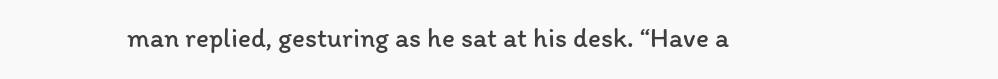man replied, gesturing as he sat at his desk. “Have a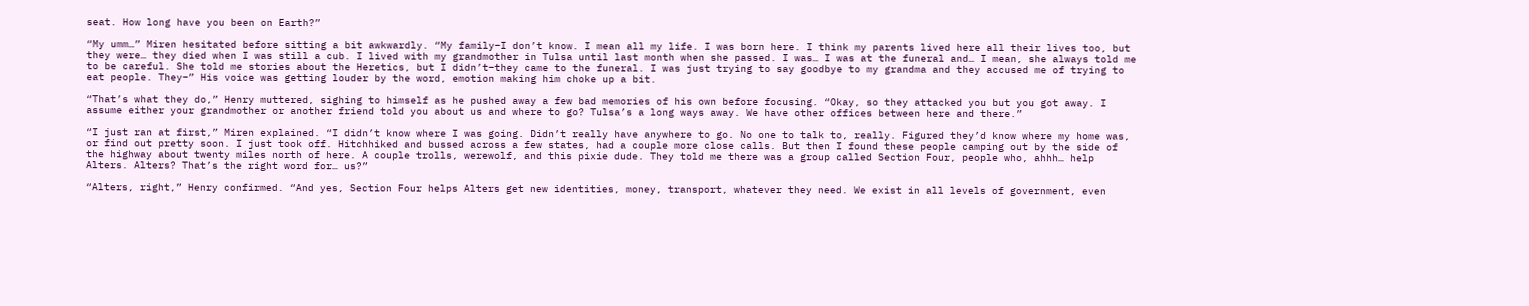seat. How long have you been on Earth?”

“My umm…” Miren hesitated before sitting a bit awkwardly. “My family–I don’t know. I mean all my life. I was born here. I think my parents lived here all their lives too, but they were… they died when I was still a cub. I lived with my grandmother in Tulsa until last month when she passed. I was… I was at the funeral and… I mean, she always told me to be careful. She told me stories about the Heretics, but I didn’t–they came to the funeral. I was just trying to say goodbye to my grandma and they accused me of trying to eat people. They–” His voice was getting louder by the word, emotion making him choke up a bit.

“That’s what they do,” Henry muttered, sighing to himself as he pushed away a few bad memories of his own before focusing. “Okay, so they attacked you but you got away. I assume either your grandmother or another friend told you about us and where to go? Tulsa’s a long ways away. We have other offices between here and there.”

“I just ran at first,” Miren explained. “I didn’t know where I was going. Didn’t really have anywhere to go. No one to talk to, really. Figured they’d know where my home was, or find out pretty soon. I just took off. Hitchhiked and bussed across a few states, had a couple more close calls. But then I found these people camping out by the side of the highway about twenty miles north of here. A couple trolls, werewolf, and this pixie dude. They told me there was a group called Section Four, people who, ahhh… help Alters. Alters? That’s the right word for… us?”

“Alters, right,” Henry confirmed. “And yes, Section Four helps Alters get new identities, money, transport, whatever they need. We exist in all levels of government, even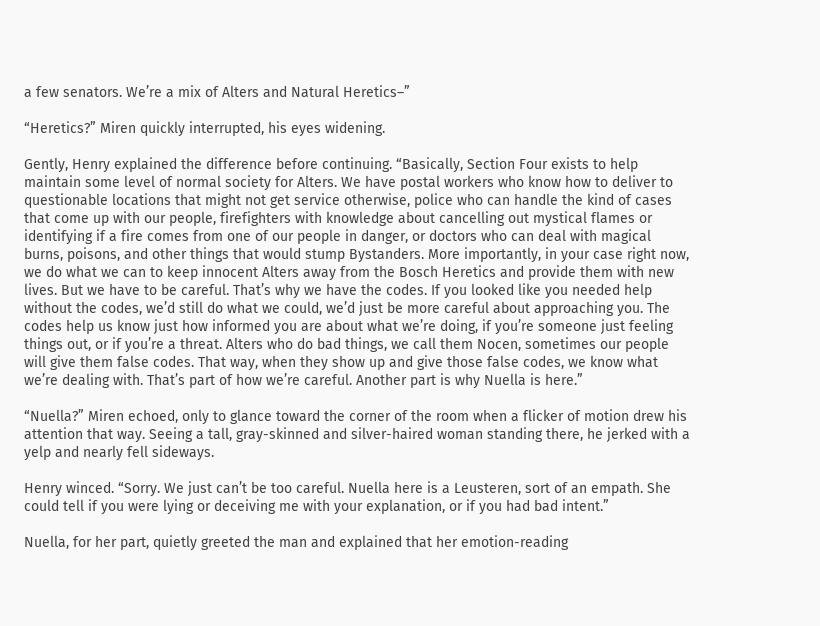a few senators. We’re a mix of Alters and Natural Heretics–”

“Heretics?” Miren quickly interrupted, his eyes widening.

Gently, Henry explained the difference before continuing. “Basically, Section Four exists to help maintain some level of normal society for Alters. We have postal workers who know how to deliver to questionable locations that might not get service otherwise, police who can handle the kind of cases that come up with our people, firefighters with knowledge about cancelling out mystical flames or identifying if a fire comes from one of our people in danger, or doctors who can deal with magical burns, poisons, and other things that would stump Bystanders. More importantly, in your case right now, we do what we can to keep innocent Alters away from the Bosch Heretics and provide them with new lives. But we have to be careful. That’s why we have the codes. If you looked like you needed help without the codes, we’d still do what we could, we’d just be more careful about approaching you. The codes help us know just how informed you are about what we’re doing, if you’re someone just feeling things out, or if you’re a threat. Alters who do bad things, we call them Nocen, sometimes our people will give them false codes. That way, when they show up and give those false codes, we know what we’re dealing with. That’s part of how we’re careful. Another part is why Nuella is here.”

“Nuella?” Miren echoed, only to glance toward the corner of the room when a flicker of motion drew his attention that way. Seeing a tall, gray-skinned and silver-haired woman standing there, he jerked with a yelp and nearly fell sideways.

Henry winced. “Sorry. We just can’t be too careful. Nuella here is a Leusteren, sort of an empath. She could tell if you were lying or deceiving me with your explanation, or if you had bad intent.”

Nuella, for her part, quietly greeted the man and explained that her emotion-reading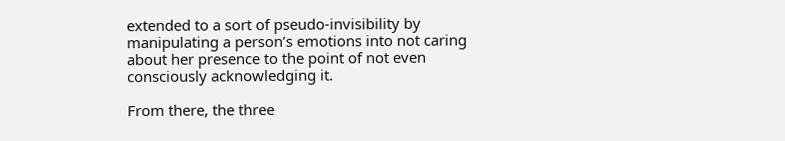extended to a sort of pseudo-invisibility by manipulating a person’s emotions into not caring about her presence to the point of not even consciously acknowledging it.

From there, the three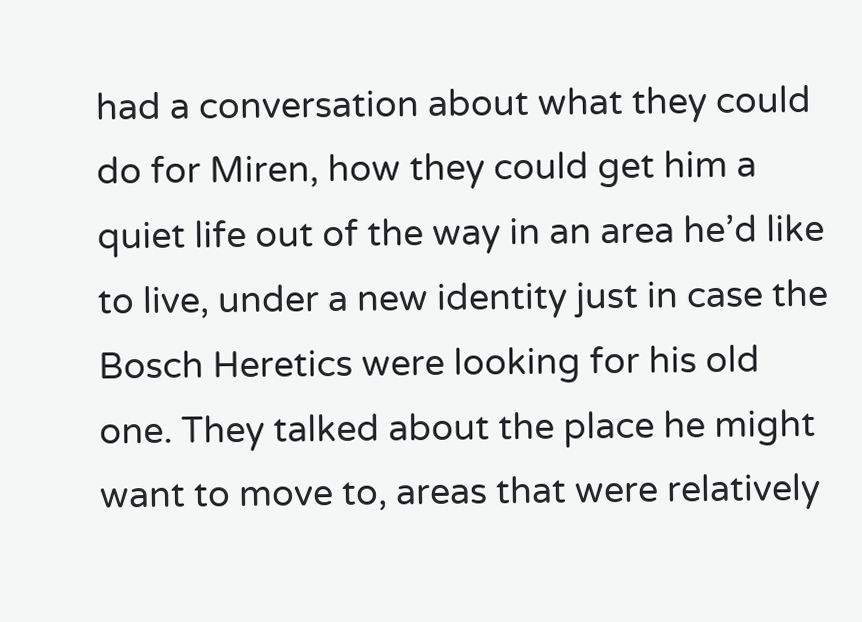had a conversation about what they could do for Miren, how they could get him a quiet life out of the way in an area he’d like to live, under a new identity just in case the Bosch Heretics were looking for his old one. They talked about the place he might want to move to, areas that were relatively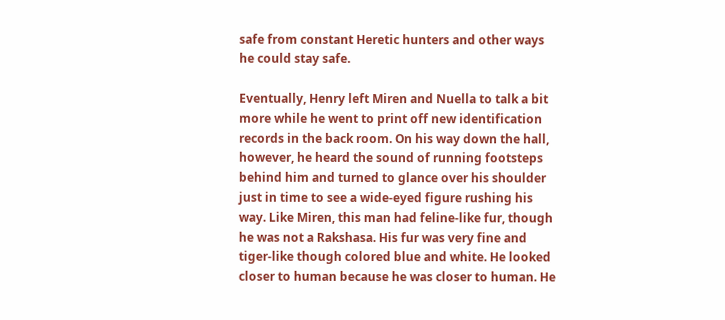safe from constant Heretic hunters and other ways he could stay safe.

Eventually, Henry left Miren and Nuella to talk a bit more while he went to print off new identification records in the back room. On his way down the hall, however, he heard the sound of running footsteps behind him and turned to glance over his shoulder just in time to see a wide-eyed figure rushing his way. Like Miren, this man had feline-like fur, though he was not a Rakshasa. His fur was very fine and tiger-like though colored blue and white. He looked closer to human because he was closer to human. He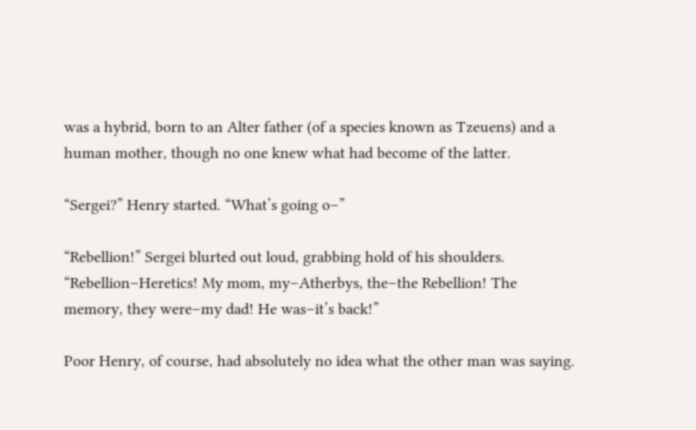was a hybrid, born to an Alter father (of a species known as Tzeuens) and a human mother, though no one knew what had become of the latter.

“Sergei?” Henry started. “What’s going o–”

“Rebellion!” Sergei blurted out loud, grabbing hold of his shoulders. “Rebellion–Heretics! My mom, my–Atherbys, the–the Rebellion! The memory, they were–my dad! He was–it’s back!”

Poor Henry, of course, had absolutely no idea what the other man was saying.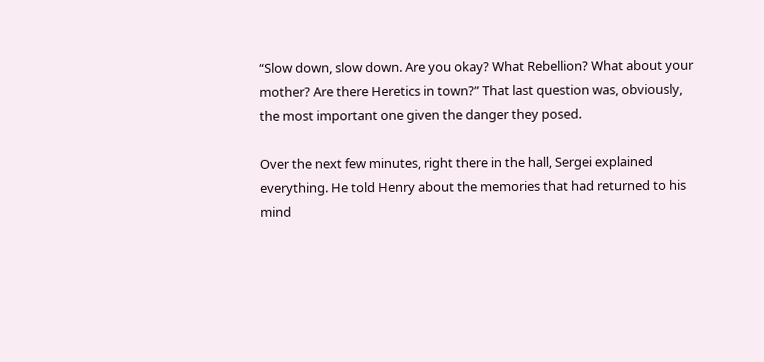“Slow down, slow down. Are you okay? What Rebellion? What about your mother? Are there Heretics in town?” That last question was, obviously, the most important one given the danger they posed.

Over the next few minutes, right there in the hall, Sergei explained everything. He told Henry about the memories that had returned to his mind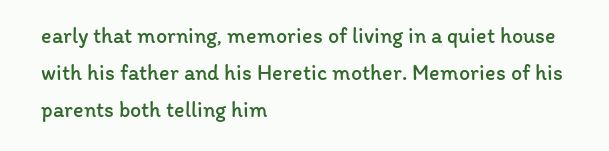early that morning, memories of living in a quiet house with his father and his Heretic mother. Memories of his parents both telling him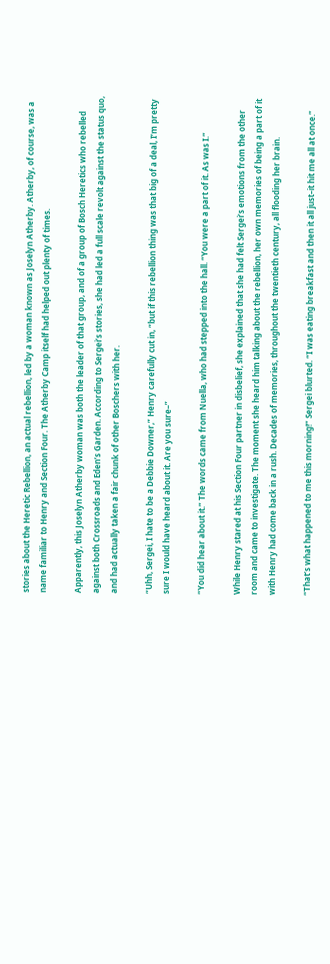stories about the Heretic Rebellion, an actual rebellion, led by a woman known as Joselyn Atherby. Atherby, of course, was a name familiar to Henry and Section Four. The Atherby Camp itself had helped out plenty of times.

Apparently, this Joselyn Atherby woman was both the leader of that group, and of a group of Bosch Heretics who rebelled against both Crossroads and Eden’s Garden. According to Sergei’s stories, she had led a full scale revolt against the status quo, and had actually taken a fair chunk of other Boschers with her.

“Uhh, Sergei, I hate to be a Debbie Downer,” Henry carefully cut in, “but if this rebellion thing was that big of a deal, I’m pretty sure I would have heard about it. Are you sure–”

“You did hear about it.” The words came from Nuella, who had stepped into the hall. “You were a part of it. As was I.”

While Henry stared at his Section Four partner in disbelief, she explained that she had felt Sergei’s emotions from the other room and came to investigate. The moment she heard him talking about the rebellion, her own memories of being a part of it with Henry had come back in a rush. Decades of memories, throughout the twentieth century, all flooding her brain.

“That’s what happened to me this morning!” Sergei blurted. “I was eating breakfast and then it all just–it hit me all at once.”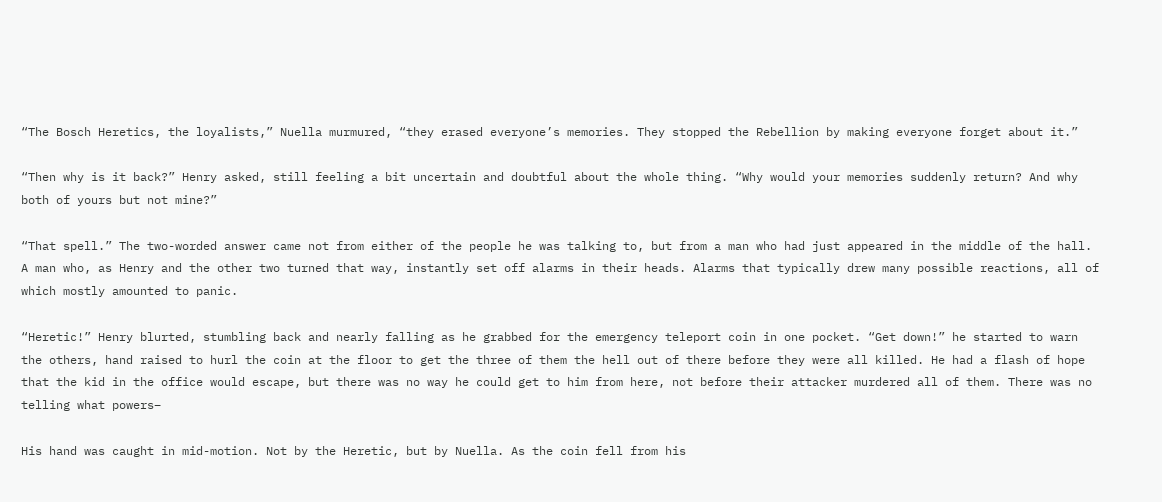“The Bosch Heretics, the loyalists,” Nuella murmured, “they erased everyone’s memories. They stopped the Rebellion by making everyone forget about it.”

“Then why is it back?” Henry asked, still feeling a bit uncertain and doubtful about the whole thing. “Why would your memories suddenly return? And why both of yours but not mine?”

“That spell.” The two-worded answer came not from either of the people he was talking to, but from a man who had just appeared in the middle of the hall. A man who, as Henry and the other two turned that way, instantly set off alarms in their heads. Alarms that typically drew many possible reactions, all of which mostly amounted to panic.

“Heretic!” Henry blurted, stumbling back and nearly falling as he grabbed for the emergency teleport coin in one pocket. “Get down!” he started to warn the others, hand raised to hurl the coin at the floor to get the three of them the hell out of there before they were all killed. He had a flash of hope that the kid in the office would escape, but there was no way he could get to him from here, not before their attacker murdered all of them. There was no telling what powers–

His hand was caught in mid-motion. Not by the Heretic, but by Nuella. As the coin fell from his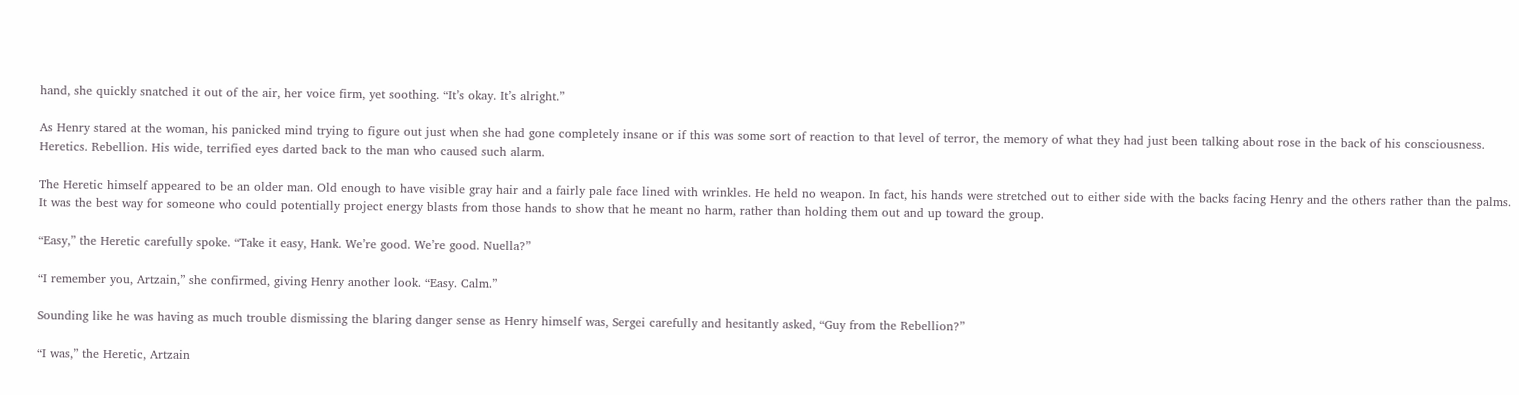hand, she quickly snatched it out of the air, her voice firm, yet soothing. “It’s okay. It’s alright.”

As Henry stared at the woman, his panicked mind trying to figure out just when she had gone completely insane or if this was some sort of reaction to that level of terror, the memory of what they had just been talking about rose in the back of his consciousness. Heretics. Rebellion. His wide, terrified eyes darted back to the man who caused such alarm.

The Heretic himself appeared to be an older man. Old enough to have visible gray hair and a fairly pale face lined with wrinkles. He held no weapon. In fact, his hands were stretched out to either side with the backs facing Henry and the others rather than the palms. It was the best way for someone who could potentially project energy blasts from those hands to show that he meant no harm, rather than holding them out and up toward the group.

“Easy,” the Heretic carefully spoke. “Take it easy, Hank. We’re good. We’re good. Nuella?”

“I remember you, Artzain,” she confirmed, giving Henry another look. “Easy. Calm.”

Sounding like he was having as much trouble dismissing the blaring danger sense as Henry himself was, Sergei carefully and hesitantly asked, “Guy from the Rebellion?”

“I was,” the Heretic, Artzain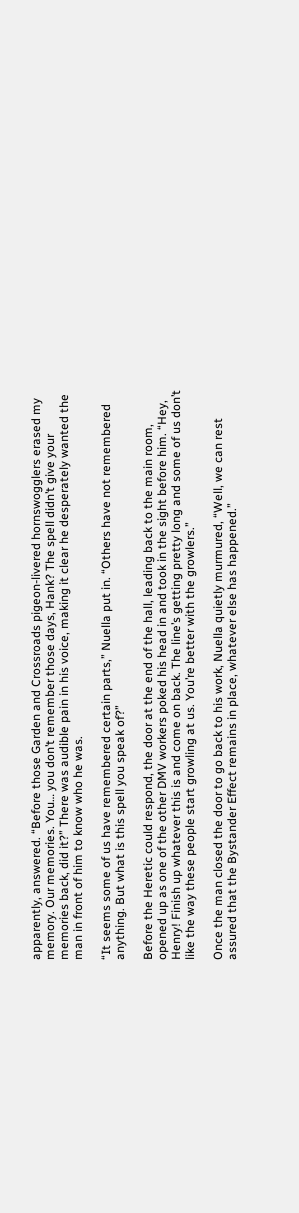apparently, answered. “Before those Garden and Crossroads pigeon-livered hornswogglers erased my memory. Our memories. You… you don’t remember those days, Hank? The spell didn’t give your memories back, did it?” There was audible pain in his voice, making it clear he desperately wanted the man in front of him to know who he was.

“It seems some of us have remembered certain parts,” Nuella put in. “Others have not remembered anything. But what is this spell you speak of?”

Before the Heretic could respond, the door at the end of the hall, leading back to the main room, opened up as one of the other DMV workers poked his head in and took in the sight before him. “Hey, Henry! Finish up whatever this is and come on back. The line’s getting pretty long and some of us don’t like the way these people start growling at us. You’re better with the growlers.”

Once the man closed the door to go back to his work, Nuella quietly murmured, “Well, we can rest assured that the Bystander Effect remains in place, whatever else has happened.”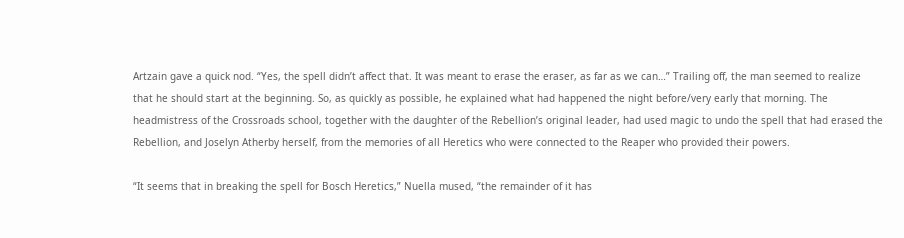Artzain gave a quick nod. “Yes, the spell didn’t affect that. It was meant to erase the eraser, as far as we can…” Trailing off, the man seemed to realize that he should start at the beginning. So, as quickly as possible, he explained what had happened the night before/very early that morning. The headmistress of the Crossroads school, together with the daughter of the Rebellion’s original leader, had used magic to undo the spell that had erased the Rebellion, and Joselyn Atherby herself, from the memories of all Heretics who were connected to the Reaper who provided their powers.

“It seems that in breaking the spell for Bosch Heretics,” Nuella mused, “the remainder of it has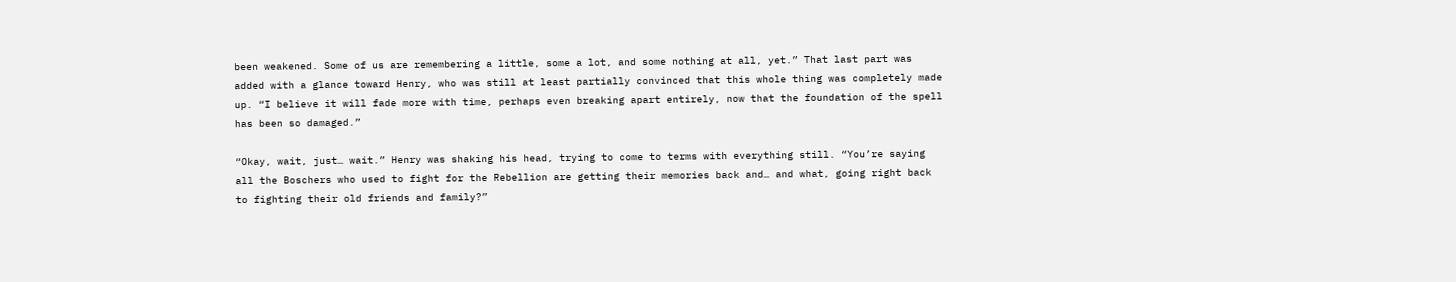been weakened. Some of us are remembering a little, some a lot, and some nothing at all, yet.” That last part was added with a glance toward Henry, who was still at least partially convinced that this whole thing was completely made up. “I believe it will fade more with time, perhaps even breaking apart entirely, now that the foundation of the spell has been so damaged.”

“Okay, wait, just… wait.” Henry was shaking his head, trying to come to terms with everything still. “You’re saying all the Boschers who used to fight for the Rebellion are getting their memories back and… and what, going right back to fighting their old friends and family?”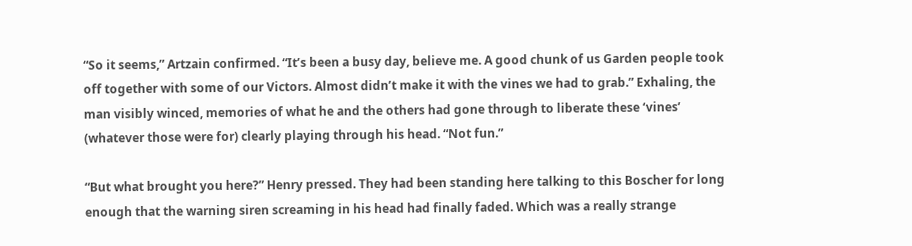“So it seems,” Artzain confirmed. “It’s been a busy day, believe me. A good chunk of us Garden people took off together with some of our Victors. Almost didn’t make it with the vines we had to grab.” Exhaling, the man visibly winced, memories of what he and the others had gone through to liberate these ‘vines’ (whatever those were for) clearly playing through his head. “Not fun.”

“But what brought you here?” Henry pressed. They had been standing here talking to this Boscher for long enough that the warning siren screaming in his head had finally faded. Which was a really strange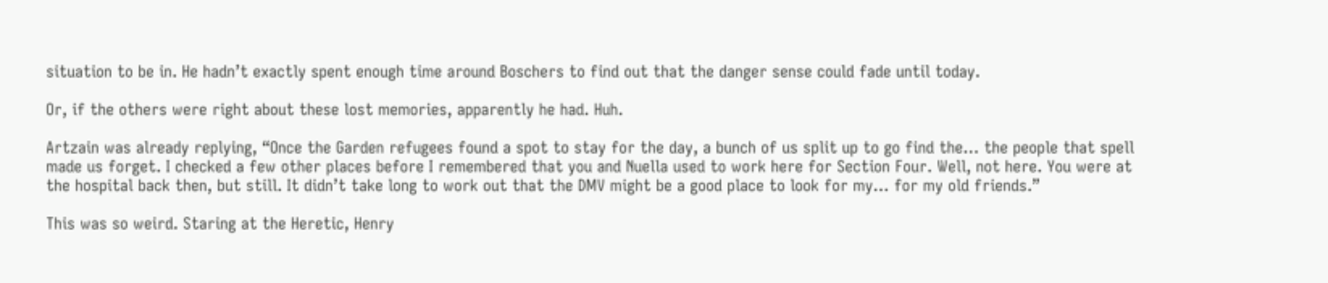situation to be in. He hadn’t exactly spent enough time around Boschers to find out that the danger sense could fade until today.

Or, if the others were right about these lost memories, apparently he had. Huh.

Artzain was already replying, “Once the Garden refugees found a spot to stay for the day, a bunch of us split up to go find the… the people that spell made us forget. I checked a few other places before I remembered that you and Nuella used to work here for Section Four. Well, not here. You were at the hospital back then, but still. It didn’t take long to work out that the DMV might be a good place to look for my… for my old friends.”

This was so weird. Staring at the Heretic, Henry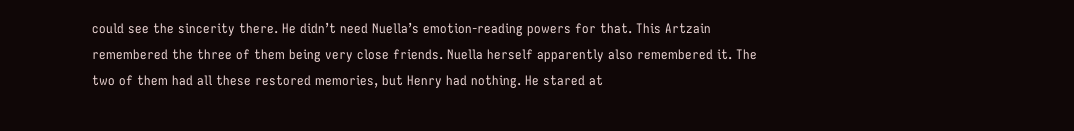could see the sincerity there. He didn’t need Nuella’s emotion-reading powers for that. This Artzain remembered the three of them being very close friends. Nuella herself apparently also remembered it. The two of them had all these restored memories, but Henry had nothing. He stared at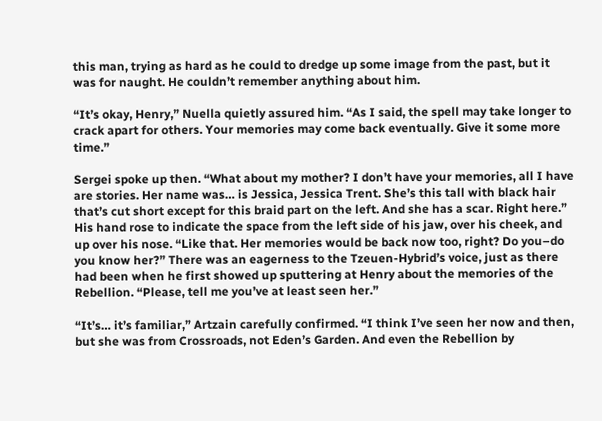this man, trying as hard as he could to dredge up some image from the past, but it was for naught. He couldn’t remember anything about him.

“It’s okay, Henry,” Nuella quietly assured him. “As I said, the spell may take longer to crack apart for others. Your memories may come back eventually. Give it some more time.”

Sergei spoke up then. “What about my mother? I don’t have your memories, all I have are stories. Her name was… is Jessica, Jessica Trent. She’s this tall with black hair that’s cut short except for this braid part on the left. And she has a scar. Right here.” His hand rose to indicate the space from the left side of his jaw, over his cheek, and up over his nose. “Like that. Her memories would be back now too, right? Do you–do you know her?” There was an eagerness to the Tzeuen-Hybrid’s voice, just as there had been when he first showed up sputtering at Henry about the memories of the Rebellion. “Please, tell me you’ve at least seen her.”

“It’s… it’s familiar,” Artzain carefully confirmed. “I think I’ve seen her now and then, but she was from Crossroads, not Eden’s Garden. And even the Rebellion by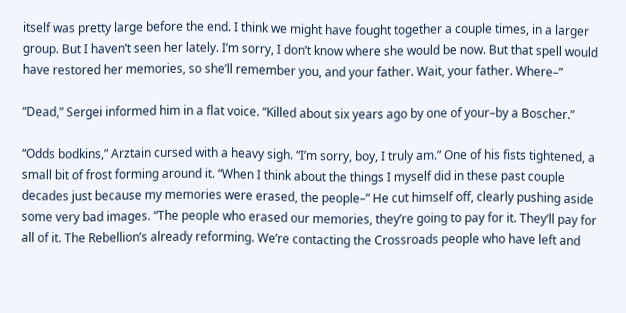itself was pretty large before the end. I think we might have fought together a couple times, in a larger group. But I haven’t seen her lately. I’m sorry, I don’t know where she would be now. But that spell would have restored her memories, so she’ll remember you, and your father. Wait, your father. Where–”

“Dead,” Sergei informed him in a flat voice. “Killed about six years ago by one of your–by a Boscher.”

“Odds bodkins,” Arztain cursed with a heavy sigh. “I’m sorry, boy, I truly am.” One of his fists tightened, a small bit of frost forming around it. “When I think about the things I myself did in these past couple decades just because my memories were erased, the people–” He cut himself off, clearly pushing aside some very bad images. “The people who erased our memories, they’re going to pay for it. They’ll pay for all of it. The Rebellion’s already reforming. We’re contacting the Crossroads people who have left and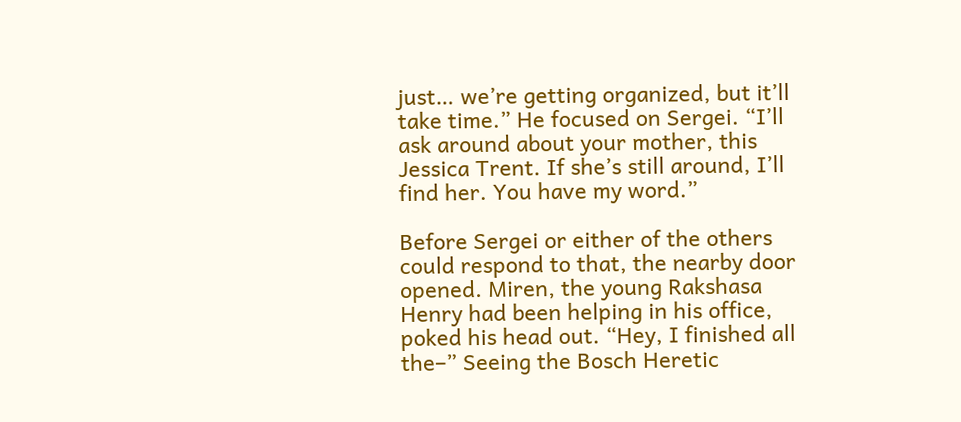just… we’re getting organized, but it’ll take time.” He focused on Sergei. “I’ll ask around about your mother, this Jessica Trent. If she’s still around, I’ll find her. You have my word.”

Before Sergei or either of the others could respond to that, the nearby door opened. Miren, the young Rakshasa Henry had been helping in his office, poked his head out. “Hey, I finished all the–” Seeing the Bosch Heretic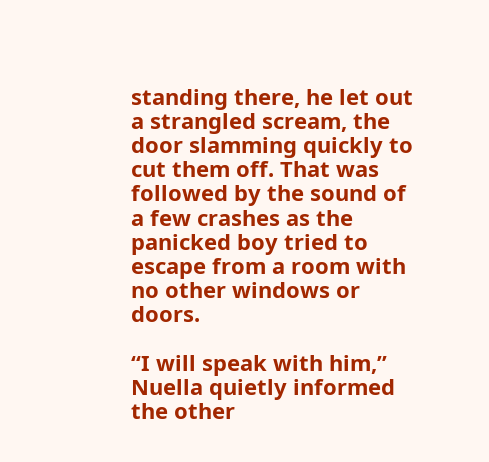standing there, he let out a strangled scream, the door slamming quickly to cut them off. That was followed by the sound of a few crashes as the panicked boy tried to escape from a room with no other windows or doors.

“I will speak with him,” Nuella quietly informed the other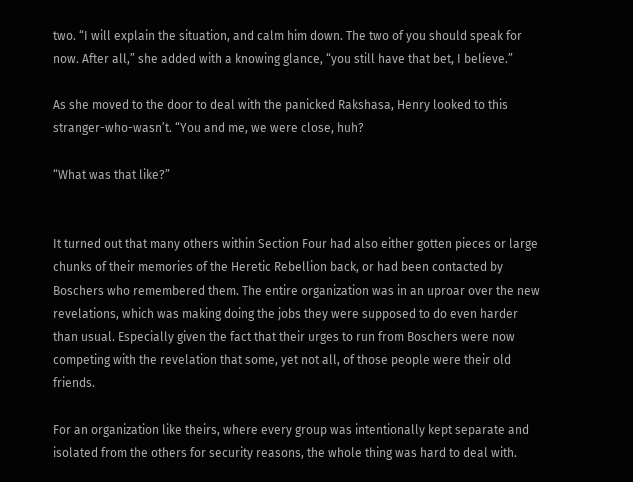two. “I will explain the situation, and calm him down. The two of you should speak for now. After all,” she added with a knowing glance, “you still have that bet, I believe.”

As she moved to the door to deal with the panicked Rakshasa, Henry looked to this stranger-who-wasn’t. “You and me, we were close, huh?

“What was that like?”


It turned out that many others within Section Four had also either gotten pieces or large chunks of their memories of the Heretic Rebellion back, or had been contacted by Boschers who remembered them. The entire organization was in an uproar over the new revelations, which was making doing the jobs they were supposed to do even harder than usual. Especially given the fact that their urges to run from Boschers were now competing with the revelation that some, yet not all, of those people were their old friends.

For an organization like theirs, where every group was intentionally kept separate and isolated from the others for security reasons, the whole thing was hard to deal with.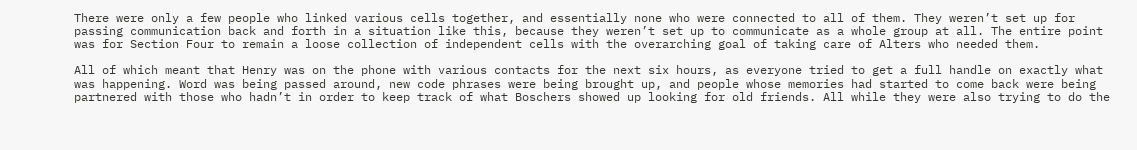There were only a few people who linked various cells together, and essentially none who were connected to all of them. They weren’t set up for passing communication back and forth in a situation like this, because they weren’t set up to communicate as a whole group at all. The entire point was for Section Four to remain a loose collection of independent cells with the overarching goal of taking care of Alters who needed them.

All of which meant that Henry was on the phone with various contacts for the next six hours, as everyone tried to get a full handle on exactly what was happening. Word was being passed around, new code phrases were being brought up, and people whose memories had started to come back were being partnered with those who hadn’t in order to keep track of what Boschers showed up looking for old friends. All while they were also trying to do the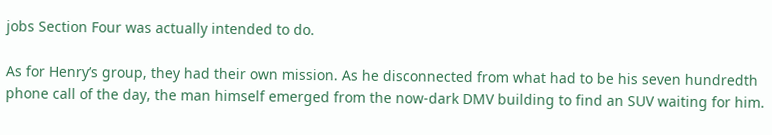jobs Section Four was actually intended to do.

As for Henry’s group, they had their own mission. As he disconnected from what had to be his seven hundredth phone call of the day, the man himself emerged from the now-dark DMV building to find an SUV waiting for him.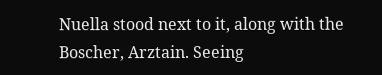Nuella stood next to it, along with the Boscher, Arztain. Seeing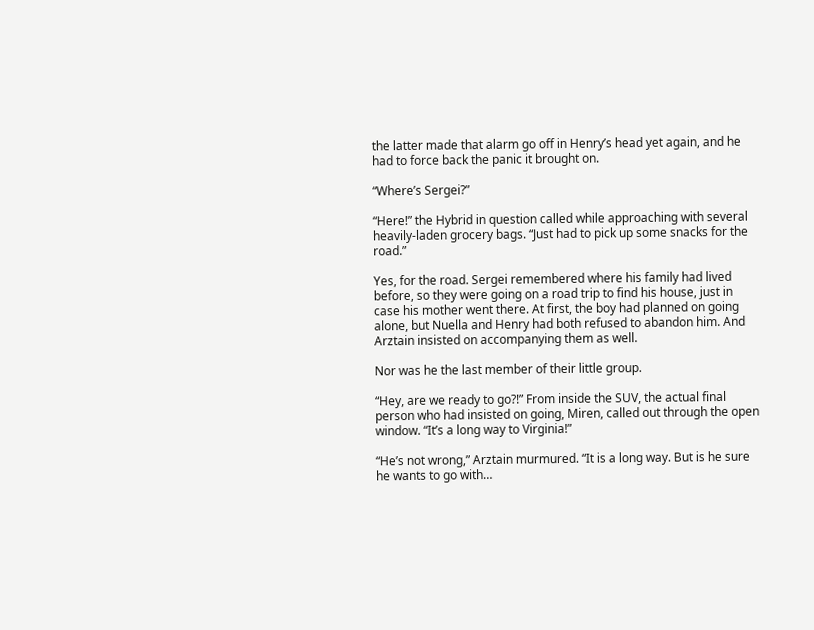the latter made that alarm go off in Henry’s head yet again, and he had to force back the panic it brought on.

“Where’s Sergei?”

“Here!” the Hybrid in question called while approaching with several heavily-laden grocery bags. “Just had to pick up some snacks for the road.”

Yes, for the road. Sergei remembered where his family had lived before, so they were going on a road trip to find his house, just in case his mother went there. At first, the boy had planned on going alone, but Nuella and Henry had both refused to abandon him. And Arztain insisted on accompanying them as well.

Nor was he the last member of their little group.

“Hey, are we ready to go?!” From inside the SUV, the actual final person who had insisted on going, Miren, called out through the open window. “It’s a long way to Virginia!”

“He’s not wrong,” Arztain murmured. “It is a long way. But is he sure he wants to go with…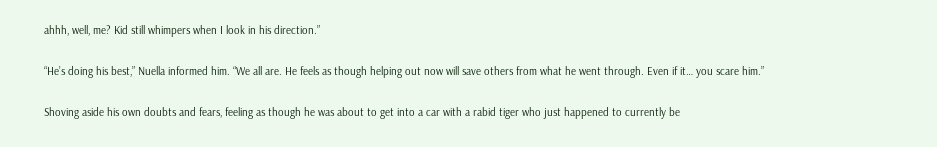ahhh, well, me? Kid still whimpers when I look in his direction.”

“He’s doing his best,” Nuella informed him. “We all are. He feels as though helping out now will save others from what he went through. Even if it… you scare him.”

Shoving aside his own doubts and fears, feeling as though he was about to get into a car with a rabid tiger who just happened to currently be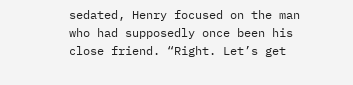sedated, Henry focused on the man who had supposedly once been his close friend. “Right. Let’s get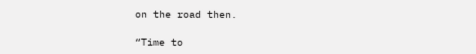on the road then.

“Time to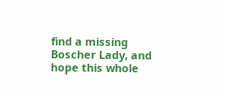find a missing Boscher Lady, and hope this whole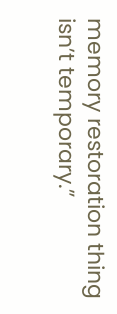memory restoration thing isn’t temporary.”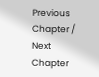Previous Chapter / Next Chapter